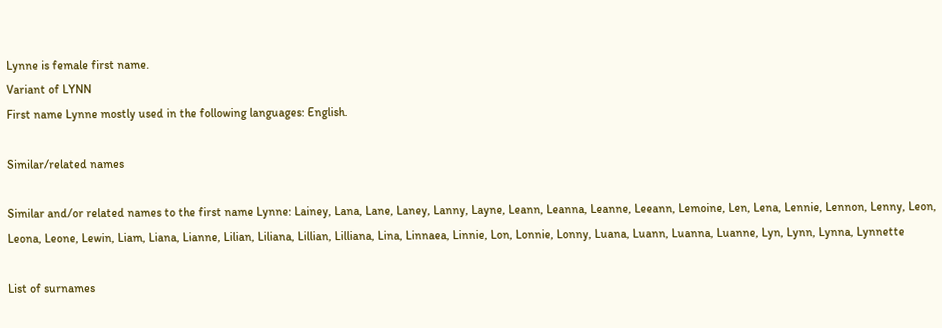Lynne is female first name.
Variant of LYNN
First name Lynne mostly used in the following languages: English.

Similar/related names

Similar and/or related names to the first name Lynne: Lainey, Lana, Lane, Laney, Lanny, Layne, Leann, Leanna, Leanne, Leeann, Lemoine, Len, Lena, Lennie, Lennon, Lenny, Leon, Leona, Leone, Lewin, Liam, Liana, Lianne, Lilian, Liliana, Lillian, Lilliana, Lina, Linnaea, Linnie, Lon, Lonnie, Lonny, Luana, Luann, Luanna, Luanne, Lyn, Lynn, Lynna, Lynnette

List of surnames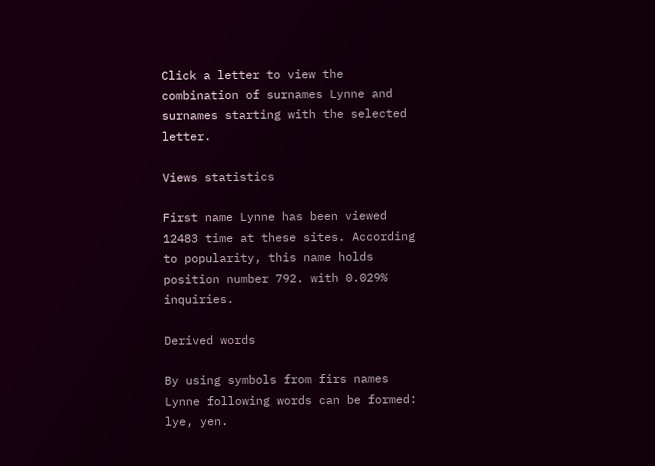Click a letter to view the combination of surnames Lynne and surnames starting with the selected letter.

Views statistics

First name Lynne has been viewed 12483 time at these sites. According to popularity, this name holds position number 792. with 0.029% inquiries.

Derived words

By using symbols from firs names Lynne following words can be formed:
lye, yen.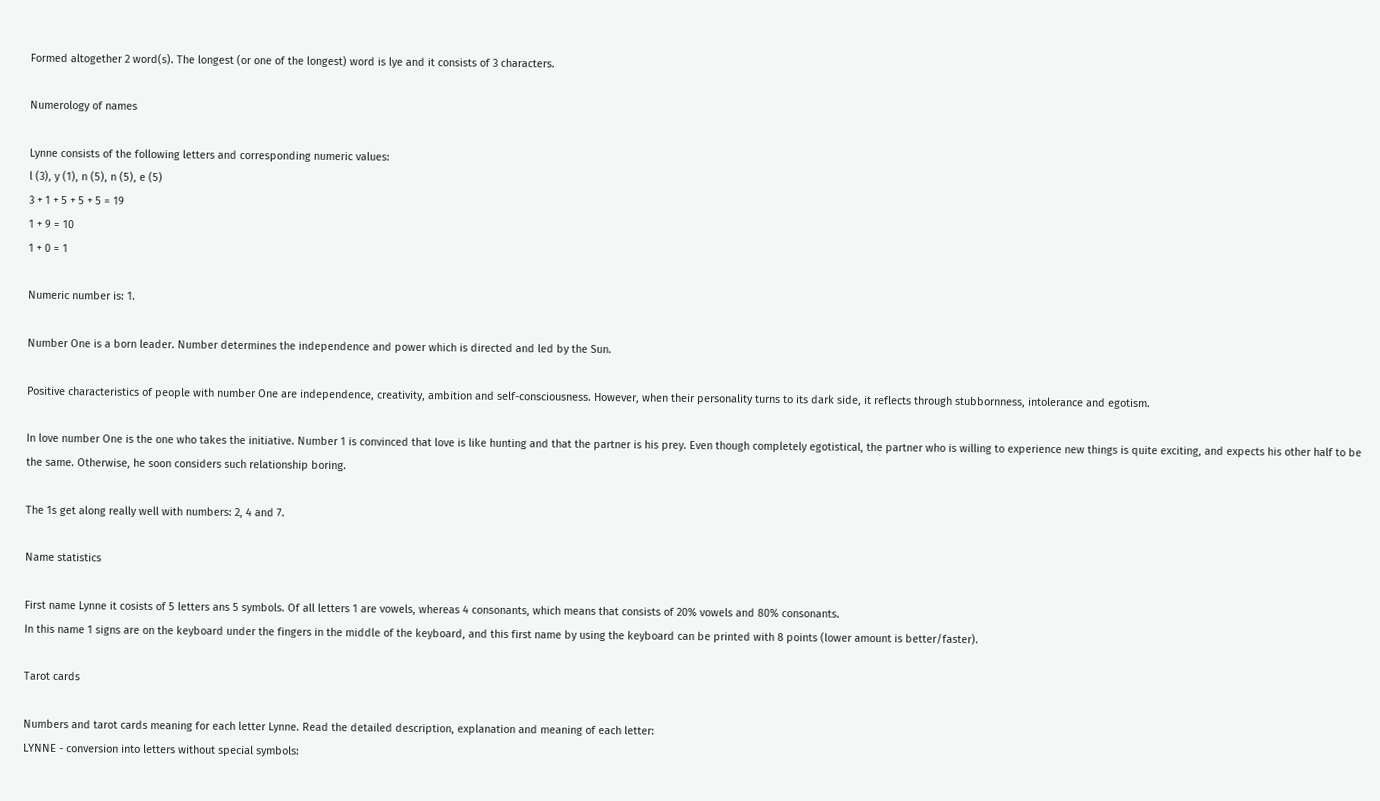Formed altogether 2 word(s). The longest (or one of the longest) word is lye and it consists of 3 characters.

Numerology of names

Lynne consists of the following letters and corresponding numeric values:
l (3), y (1), n (5), n (5), e (5)
3 + 1 + 5 + 5 + 5 = 19
1 + 9 = 10
1 + 0 = 1

Numeric number is: 1.

Number One is a born leader. Number determines the independence and power which is directed and led by the Sun.

Positive characteristics of people with number One are independence, creativity, ambition and self-consciousness. However, when their personality turns to its dark side, it reflects through stubbornness, intolerance and egotism.

In love number One is the one who takes the initiative. Number 1 is convinced that love is like hunting and that the partner is his prey. Even though completely egotistical, the partner who is willing to experience new things is quite exciting, and expects his other half to be the same. Otherwise, he soon considers such relationship boring.

The 1s get along really well with numbers: 2, 4 and 7.

Name statistics

First name Lynne it cosists of 5 letters ans 5 symbols. Of all letters 1 are vowels, whereas 4 consonants, which means that consists of 20% vowels and 80% consonants.
In this name 1 signs are on the keyboard under the fingers in the middle of the keyboard, and this first name by using the keyboard can be printed with 8 points (lower amount is better/faster).

Tarot cards

Numbers and tarot cards meaning for each letter Lynne. Read the detailed description, explanation and meaning of each letter:
LYNNE - conversion into letters without special symbols: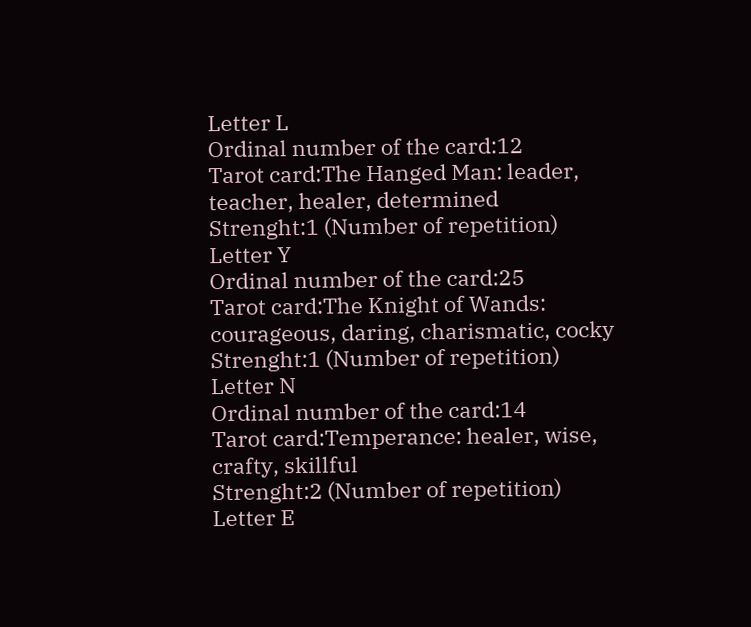Letter L
Ordinal number of the card:12
Tarot card:The Hanged Man: leader, teacher, healer, determined
Strenght:1 (Number of repetition)
Letter Y
Ordinal number of the card:25
Tarot card:The Knight of Wands: courageous, daring, charismatic, cocky
Strenght:1 (Number of repetition)
Letter N
Ordinal number of the card:14
Tarot card:Temperance: healer, wise, crafty, skillful
Strenght:2 (Number of repetition)
Letter E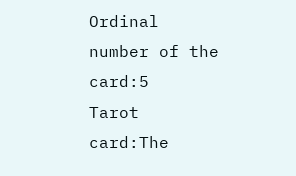Ordinal number of the card:5
Tarot card:The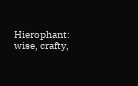Hierophant: wise, crafty,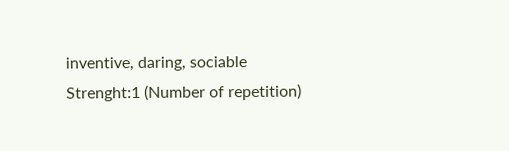inventive, daring, sociable
Strenght:1 (Number of repetition)